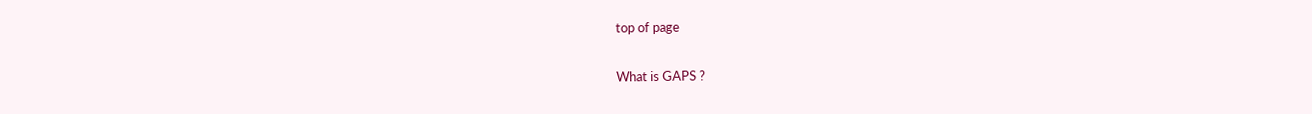top of page

What is GAPS ?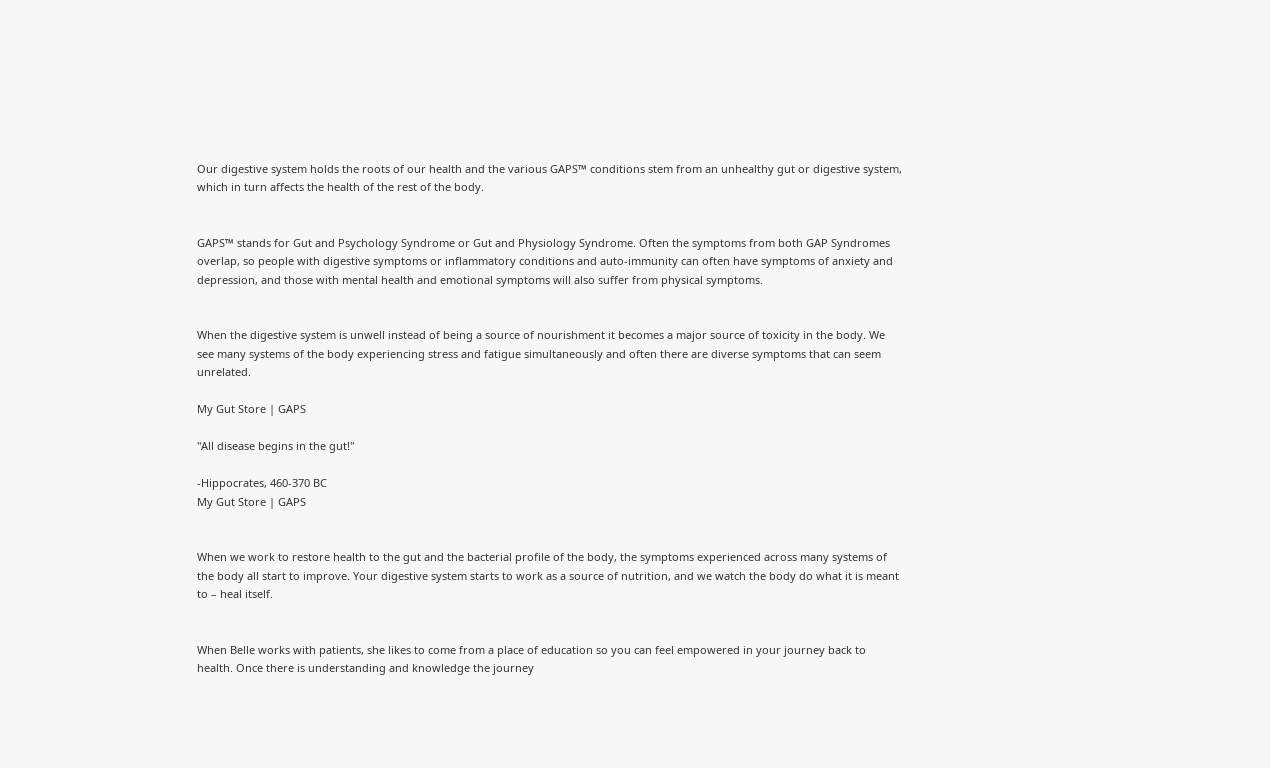Our digestive system holds the roots of our health and the various GAPS™ conditions stem from an unhealthy gut or digestive system, which in turn affects the health of the rest of the body.


GAPS™ stands for Gut and Psychology Syndrome or Gut and Physiology Syndrome. Often the symptoms from both GAP Syndromes overlap, so people with digestive symptoms or inflammatory conditions and auto-immunity can often have symptoms of anxiety and depression, and those with mental health and emotional symptoms will also suffer from physical symptoms.


When the digestive system is unwell instead of being a source of nourishment it becomes a major source of toxicity in the body. We see many systems of the body experiencing stress and fatigue simultaneously and often there are diverse symptoms that can seem unrelated.

My Gut Store | GAPS

"All disease begins in the gut!"

-Hippocrates, 460-370 BC
My Gut Store | GAPS


When we work to restore health to the gut and the bacterial profile of the body, the symptoms experienced across many systems of the body all start to improve. Your digestive system starts to work as a source of nutrition, and we watch the body do what it is meant to – heal itself.


When Belle works with patients, she likes to come from a place of education so you can feel empowered in your journey back to health. Once there is understanding and knowledge the journey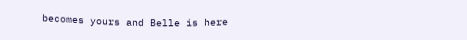becomes yours and Belle is here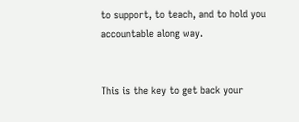to support, to teach, and to hold you accountable along way.


This is the key to get back your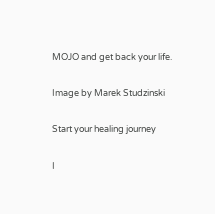MOJO and get back your life.

Image by Marek Studzinski

Start your healing journey

I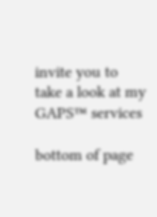invite you to take a look at my GAPS™ services

bottom of page